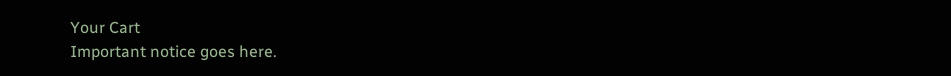Your Cart
Important notice goes here.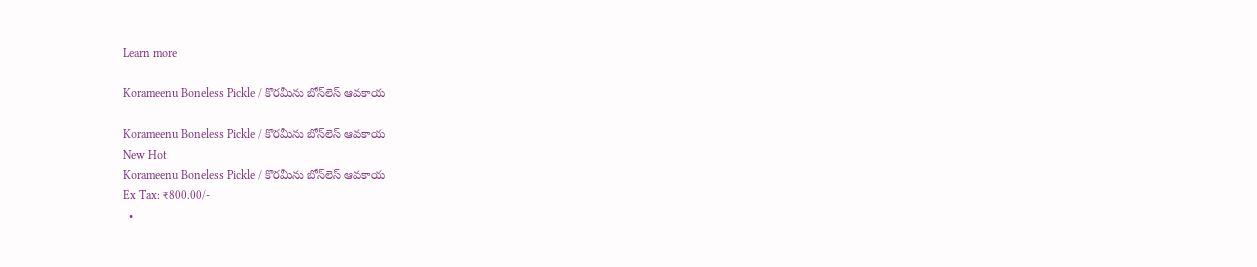Learn more

Korameenu Boneless Pickle / కొరమీను బోన్‌లెస్ ఆవకాయ

Korameenu Boneless Pickle / కొరమీను బోన్‌లెస్ ఆవకాయ
New Hot
Korameenu Boneless Pickle / కొరమీను బోన్‌లెస్ ఆవకాయ
Ex Tax: ₹800.00/-
  •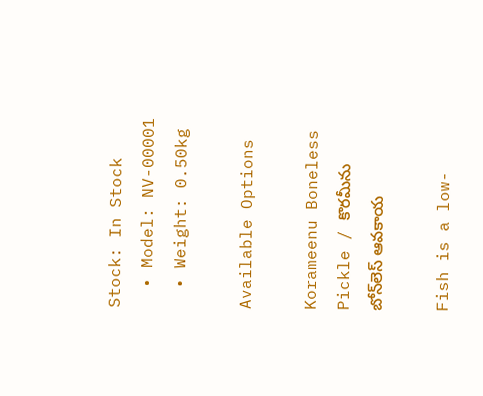Stock: In Stock
  • Model: NV-00001
  • Weight: 0.50kg

Available Options

Korameenu Boneless Pickle / కొరమీను బోన్‌లెస్ ఆవకాయ

Fish is a low-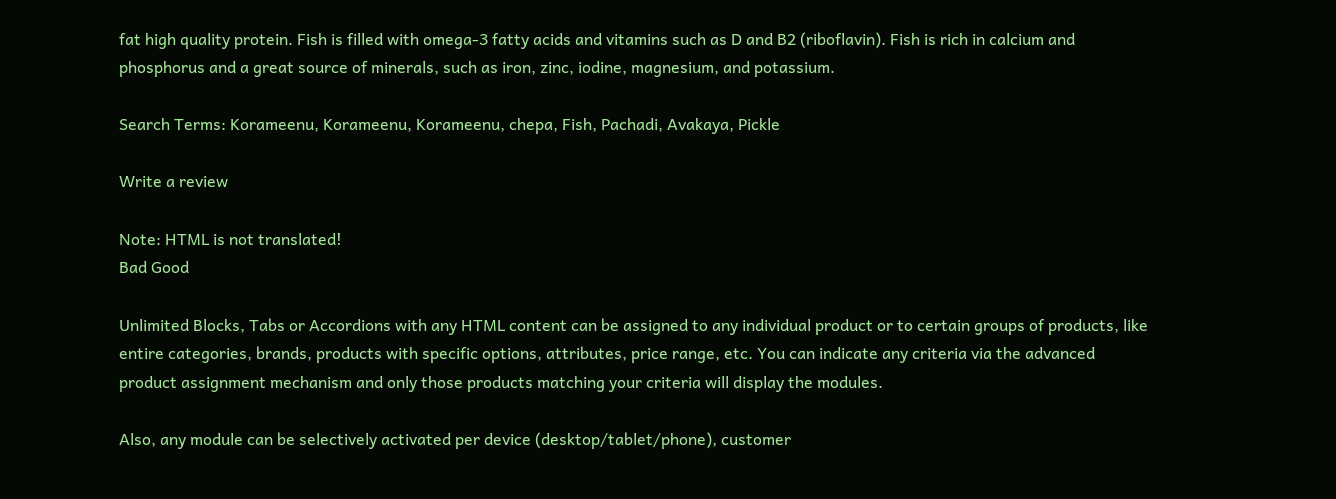fat high quality protein. Fish is filled with omega-3 fatty acids and vitamins such as D and B2 (riboflavin). Fish is rich in calcium and phosphorus and a great source of minerals, such as iron, zinc, iodine, magnesium, and potassium.

Search Terms: Korameenu, Korameenu, Korameenu, chepa, Fish, Pachadi, Avakaya, Pickle

Write a review

Note: HTML is not translated!
Bad Good

Unlimited Blocks, Tabs or Accordions with any HTML content can be assigned to any individual product or to certain groups of products, like entire categories, brands, products with specific options, attributes, price range, etc. You can indicate any criteria via the advanced product assignment mechanism and only those products matching your criteria will display the modules.

Also, any module can be selectively activated per device (desktop/tablet/phone), customer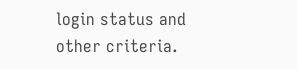login status and other criteria.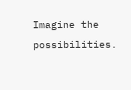Imagine the possibilities.